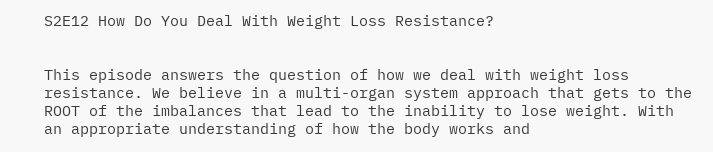S2E12 How Do You Deal With Weight Loss Resistance?


This episode answers the question of how we deal with weight loss resistance. We believe in a multi-organ system approach that gets to the ROOT of the imbalances that lead to the inability to lose weight. With an appropriate understanding of how the body works and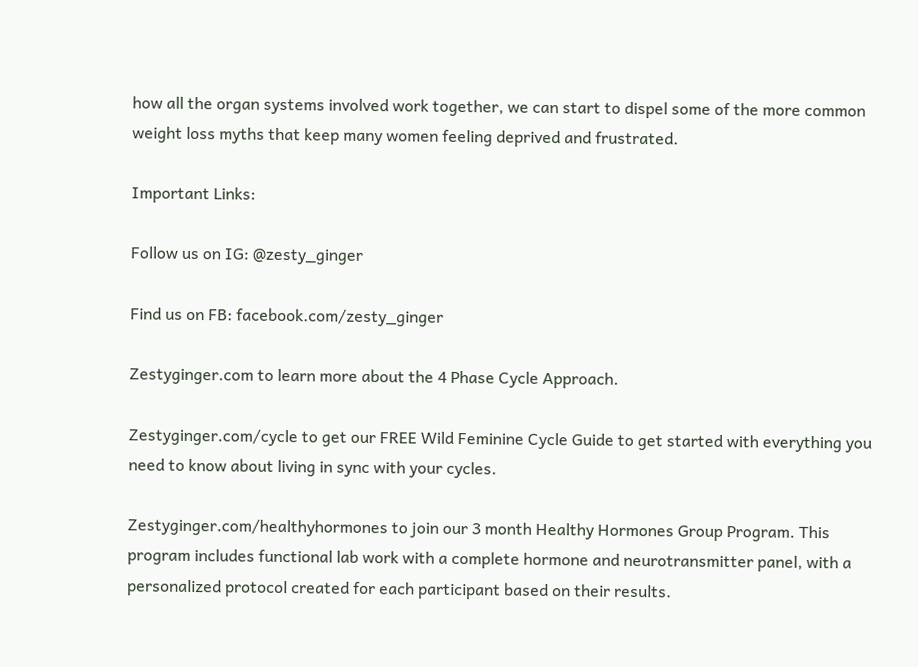how all the organ systems involved work together, we can start to dispel some of the more common weight loss myths that keep many women feeling deprived and frustrated.

Important Links:

Follow us on IG: @zesty_ginger

Find us on FB: facebook.com/zesty_ginger

Zestyginger.com to learn more about the 4 Phase Cycle Approach.

Zestyginger.com/cycle to get our FREE Wild Feminine Cycle Guide to get started with everything you need to know about living in sync with your cycles.

Zestyginger.com/healthyhormones to join our 3 month Healthy Hormones Group Program. This program includes functional lab work with a complete hormone and neurotransmitter panel, with a personalized protocol created for each participant based on their results.